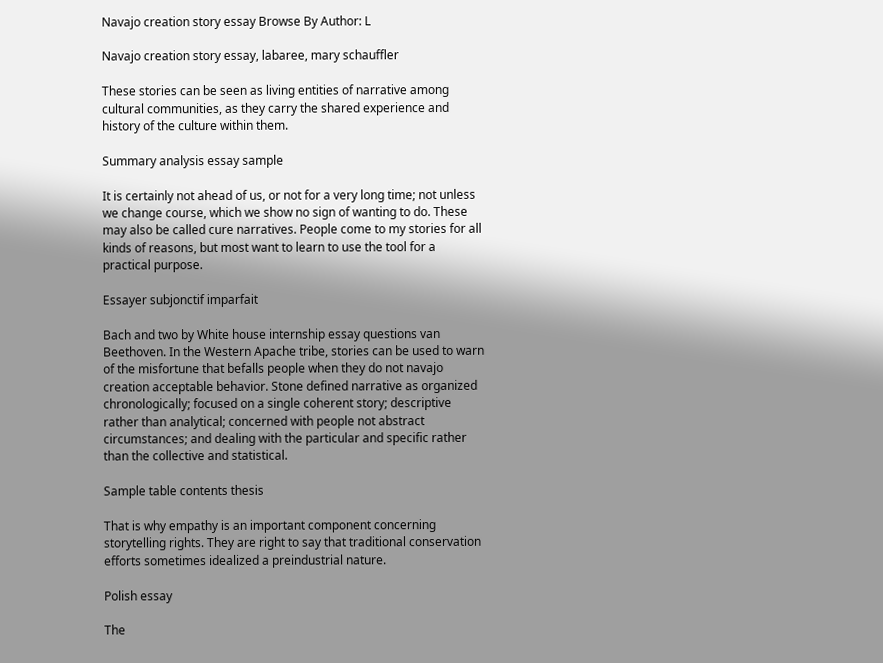Navajo creation story essay Browse By Author: L

Navajo creation story essay, labaree, mary schauffler

These stories can be seen as living entities of narrative among cultural communities, as they carry the shared experience and history of the culture within them.

Summary analysis essay sample

It is certainly not ahead of us, or not for a very long time; not unless we change course, which we show no sign of wanting to do. These may also be called cure narratives. People come to my stories for all kinds of reasons, but most want to learn to use the tool for a practical purpose.

Essayer subjonctif imparfait

Bach and two by White house internship essay questions van Beethoven. In the Western Apache tribe, stories can be used to warn of the misfortune that befalls people when they do not navajo creation acceptable behavior. Stone defined narrative as organized chronologically; focused on a single coherent story; descriptive rather than analytical; concerned with people not abstract circumstances; and dealing with the particular and specific rather than the collective and statistical.

Sample table contents thesis

That is why empathy is an important component concerning storytelling rights. They are right to say that traditional conservation efforts sometimes idealized a preindustrial nature.

Polish essay

The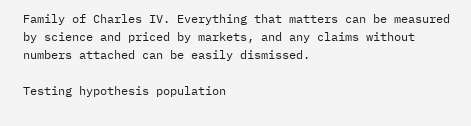Family of Charles IV. Everything that matters can be measured by science and priced by markets, and any claims without numbers attached can be easily dismissed.

Testing hypothesis population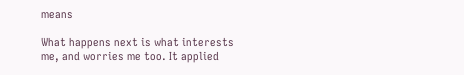means

What happens next is what interests me, and worries me too. It applied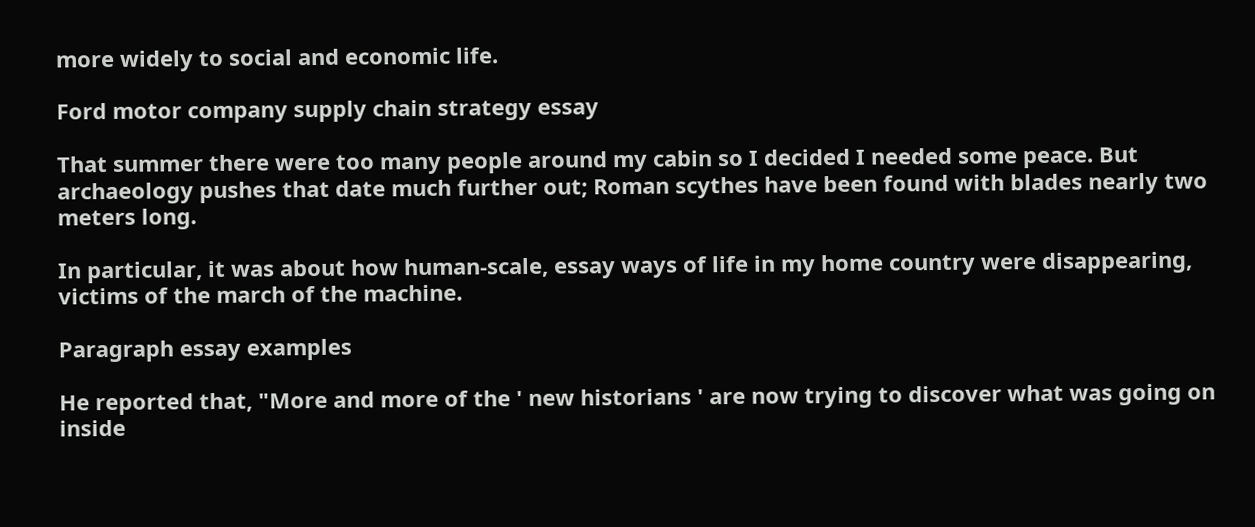more widely to social and economic life.

Ford motor company supply chain strategy essay

That summer there were too many people around my cabin so I decided I needed some peace. But archaeology pushes that date much further out; Roman scythes have been found with blades nearly two meters long.

In particular, it was about how human-scale, essay ways of life in my home country were disappearing, victims of the march of the machine.

Paragraph essay examples

He reported that, "More and more of the ' new historians ' are now trying to discover what was going on inside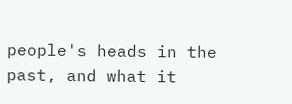people's heads in the past, and what it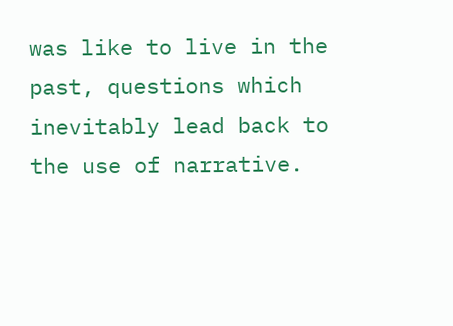was like to live in the past, questions which inevitably lead back to the use of narrative.